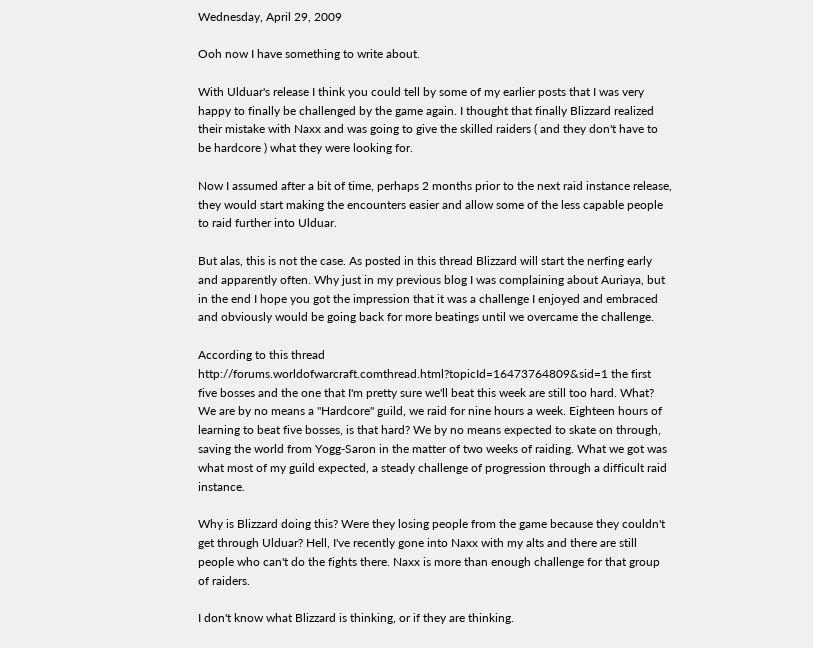Wednesday, April 29, 2009

Ooh now I have something to write about.

With Ulduar's release I think you could tell by some of my earlier posts that I was very happy to finally be challenged by the game again. I thought that finally Blizzard realized their mistake with Naxx and was going to give the skilled raiders ( and they don't have to be hardcore ) what they were looking for.

Now I assumed after a bit of time, perhaps 2 months prior to the next raid instance release, they would start making the encounters easier and allow some of the less capable people to raid further into Ulduar.

But alas, this is not the case. As posted in this thread Blizzard will start the nerfing early and apparently often. Why just in my previous blog I was complaining about Auriaya, but in the end I hope you got the impression that it was a challenge I enjoyed and embraced and obviously would be going back for more beatings until we overcame the challenge.

According to this thread http://forums.worldofwarcraft.comthread.html?topicId=16473764809&sid=1 the first five bosses and the one that I'm pretty sure we'll beat this week are still too hard. What? We are by no means a "Hardcore" guild, we raid for nine hours a week. Eighteen hours of learning to beat five bosses, is that hard? We by no means expected to skate on through, saving the world from Yogg-Saron in the matter of two weeks of raiding. What we got was what most of my guild expected, a steady challenge of progression through a difficult raid instance.

Why is Blizzard doing this? Were they losing people from the game because they couldn't get through Ulduar? Hell, I've recently gone into Naxx with my alts and there are still people who can't do the fights there. Naxx is more than enough challenge for that group of raiders.

I don't know what Blizzard is thinking, or if they are thinking.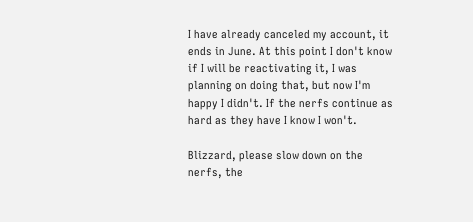I have already canceled my account, it ends in June. At this point I don't know if I will be reactivating it, I was planning on doing that, but now I'm happy I didn't. If the nerfs continue as hard as they have I know I won't.

Blizzard, please slow down on the nerfs, the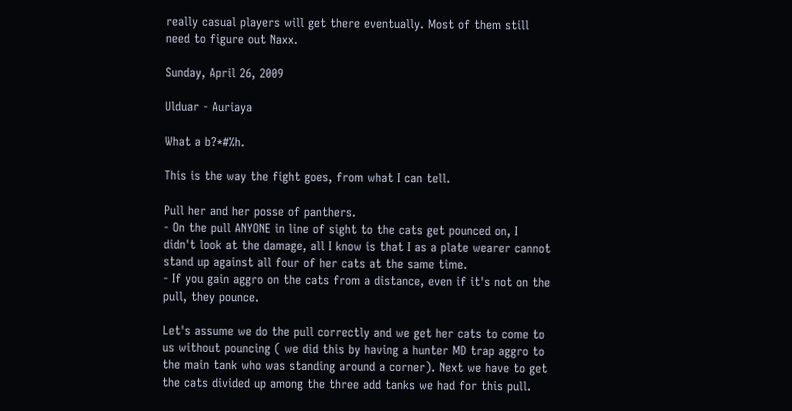really casual players will get there eventually. Most of them still need to figure out Naxx.

Sunday, April 26, 2009

Ulduar - Auriaya

What a b?*#%h.

This is the way the fight goes, from what I can tell.

Pull her and her posse of panthers.
- On the pull ANYONE in line of sight to the cats get pounced on, I didn't look at the damage, all I know is that I as a plate wearer cannot stand up against all four of her cats at the same time.
- If you gain aggro on the cats from a distance, even if it's not on the pull, they pounce.

Let's assume we do the pull correctly and we get her cats to come to us without pouncing ( we did this by having a hunter MD trap aggro to the main tank who was standing around a corner). Next we have to get the cats divided up among the three add tanks we had for this pull.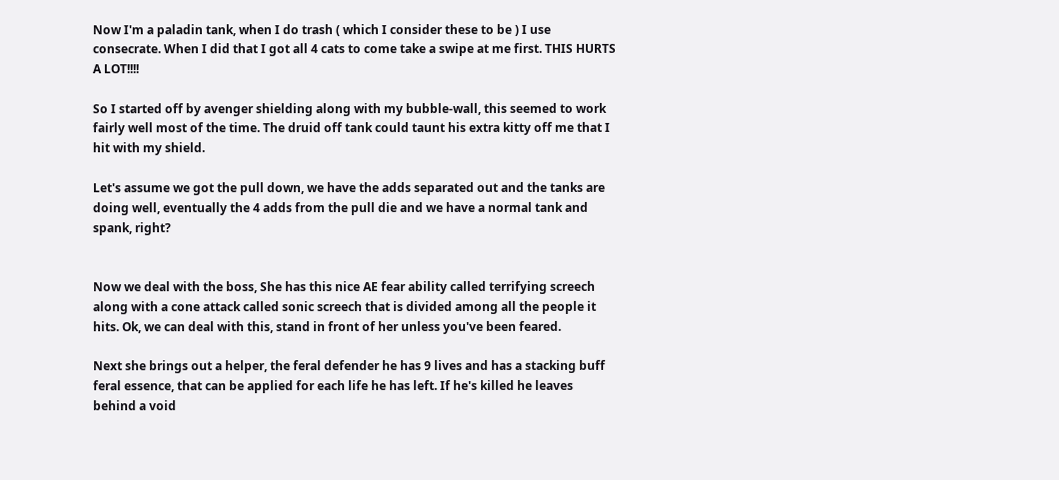Now I'm a paladin tank, when I do trash ( which I consider these to be ) I use consecrate. When I did that I got all 4 cats to come take a swipe at me first. THIS HURTS A LOT!!!!

So I started off by avenger shielding along with my bubble-wall, this seemed to work fairly well most of the time. The druid off tank could taunt his extra kitty off me that I hit with my shield.

Let's assume we got the pull down, we have the adds separated out and the tanks are doing well, eventually the 4 adds from the pull die and we have a normal tank and spank, right?


Now we deal with the boss, She has this nice AE fear ability called terrifying screech along with a cone attack called sonic screech that is divided among all the people it hits. Ok, we can deal with this, stand in front of her unless you've been feared.

Next she brings out a helper, the feral defender he has 9 lives and has a stacking buff feral essence, that can be applied for each life he has left. If he's killed he leaves behind a void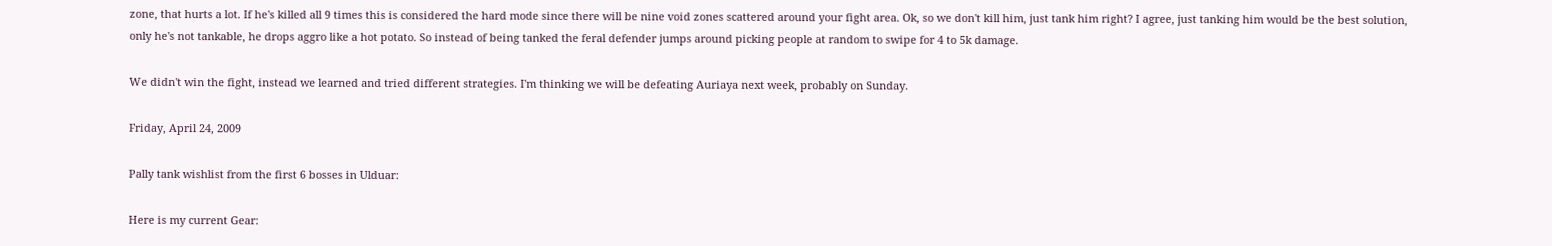zone, that hurts a lot. If he's killed all 9 times this is considered the hard mode since there will be nine void zones scattered around your fight area. Ok, so we don't kill him, just tank him right? I agree, just tanking him would be the best solution, only he's not tankable, he drops aggro like a hot potato. So instead of being tanked the feral defender jumps around picking people at random to swipe for 4 to 5k damage.

We didn't win the fight, instead we learned and tried different strategies. I'm thinking we will be defeating Auriaya next week, probably on Sunday.

Friday, April 24, 2009

Pally tank wishlist from the first 6 bosses in Ulduar:

Here is my current Gear: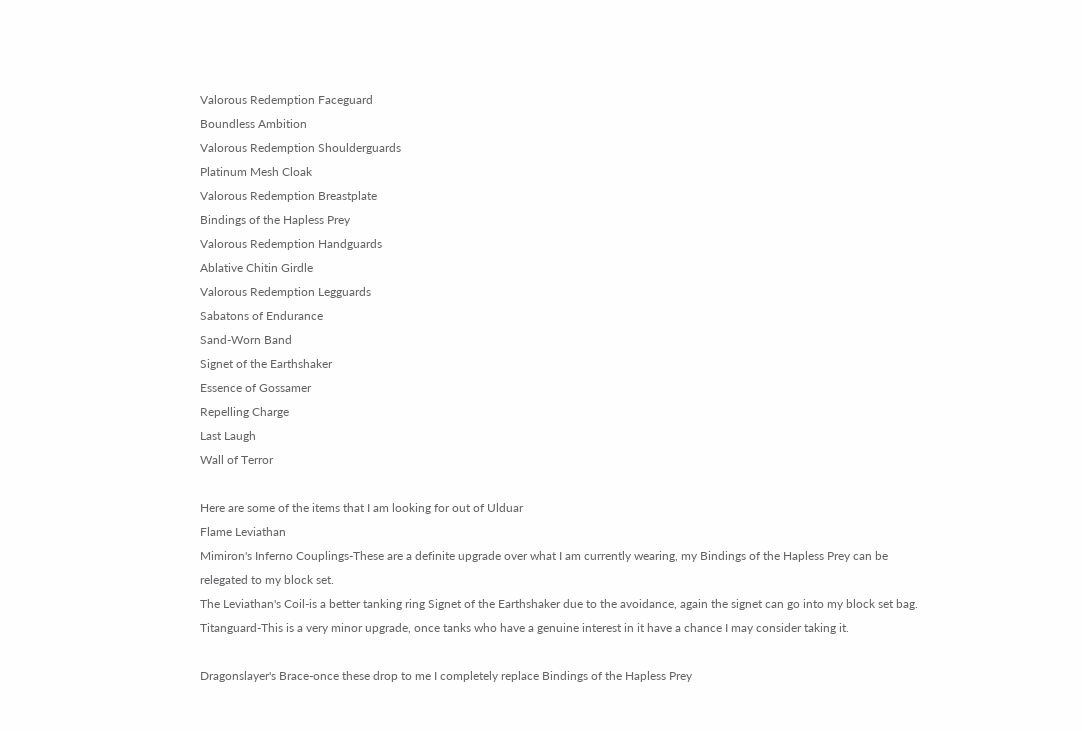Valorous Redemption Faceguard
Boundless Ambition
Valorous Redemption Shoulderguards
Platinum Mesh Cloak
Valorous Redemption Breastplate
Bindings of the Hapless Prey
Valorous Redemption Handguards
Ablative Chitin Girdle
Valorous Redemption Legguards
Sabatons of Endurance
Sand-Worn Band
Signet of the Earthshaker
Essence of Gossamer
Repelling Charge
Last Laugh
Wall of Terror

Here are some of the items that I am looking for out of Ulduar
Flame Leviathan
Mimiron's Inferno Couplings-These are a definite upgrade over what I am currently wearing, my Bindings of the Hapless Prey can be relegated to my block set.
The Leviathan's Coil-is a better tanking ring Signet of the Earthshaker due to the avoidance, again the signet can go into my block set bag.
Titanguard-This is a very minor upgrade, once tanks who have a genuine interest in it have a chance I may consider taking it.

Dragonslayer's Brace-once these drop to me I completely replace Bindings of the Hapless Prey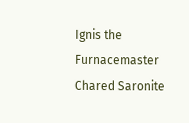Ignis the Furnacemaster
Chared Saronite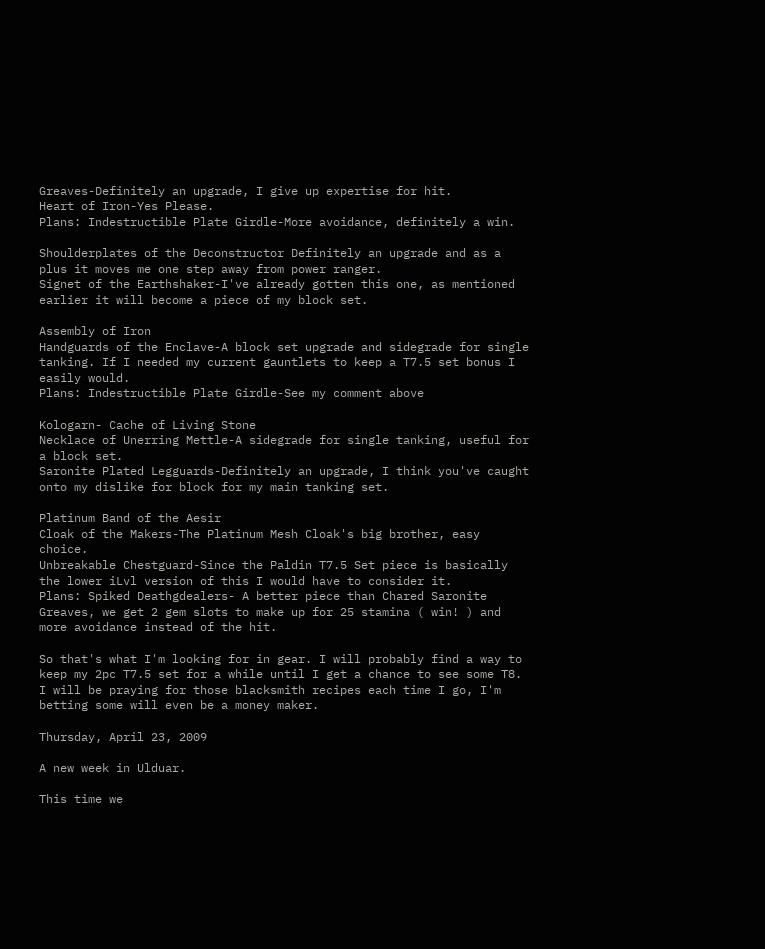Greaves-Definitely an upgrade, I give up expertise for hit.
Heart of Iron-Yes Please.
Plans: Indestructible Plate Girdle-More avoidance, definitely a win.

Shoulderplates of the Deconstructor Definitely an upgrade and as a plus it moves me one step away from power ranger.
Signet of the Earthshaker-I've already gotten this one, as mentioned earlier it will become a piece of my block set.

Assembly of Iron
Handguards of the Enclave-A block set upgrade and sidegrade for single tanking. If I needed my current gauntlets to keep a T7.5 set bonus I easily would.
Plans: Indestructible Plate Girdle-See my comment above

Kologarn- Cache of Living Stone
Necklace of Unerring Mettle-A sidegrade for single tanking, useful for a block set.
Saronite Plated Legguards-Definitely an upgrade, I think you've caught onto my dislike for block for my main tanking set.

Platinum Band of the Aesir
Cloak of the Makers-The Platinum Mesh Cloak's big brother, easy choice.
Unbreakable Chestguard-Since the Paldin T7.5 Set piece is basically the lower iLvl version of this I would have to consider it.
Plans: Spiked Deathgdealers- A better piece than Chared Saronite Greaves, we get 2 gem slots to make up for 25 stamina ( win! ) and more avoidance instead of the hit.

So that's what I'm looking for in gear. I will probably find a way to keep my 2pc T7.5 set for a while until I get a chance to see some T8. I will be praying for those blacksmith recipes each time I go, I'm betting some will even be a money maker.

Thursday, April 23, 2009

A new week in Ulduar.

This time we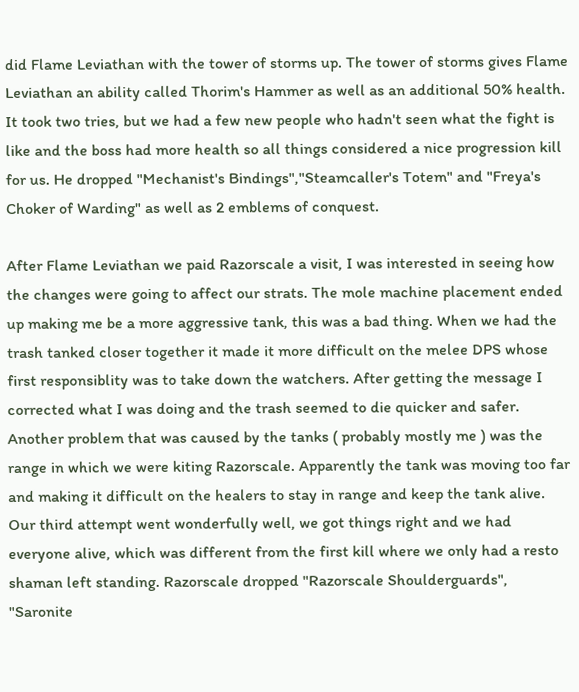did Flame Leviathan with the tower of storms up. The tower of storms gives Flame Leviathan an ability called Thorim's Hammer as well as an additional 50% health. It took two tries, but we had a few new people who hadn't seen what the fight is like and the boss had more health so all things considered a nice progression kill for us. He dropped "Mechanist's Bindings","Steamcaller's Totem" and "Freya's Choker of Warding" as well as 2 emblems of conquest.

After Flame Leviathan we paid Razorscale a visit, I was interested in seeing how the changes were going to affect our strats. The mole machine placement ended up making me be a more aggressive tank, this was a bad thing. When we had the trash tanked closer together it made it more difficult on the melee DPS whose first responsiblity was to take down the watchers. After getting the message I corrected what I was doing and the trash seemed to die quicker and safer. Another problem that was caused by the tanks ( probably mostly me ) was the range in which we were kiting Razorscale. Apparently the tank was moving too far and making it difficult on the healers to stay in range and keep the tank alive. Our third attempt went wonderfully well, we got things right and we had everyone alive, which was different from the first kill where we only had a resto shaman left standing. Razorscale dropped "Razorscale Shoulderguards", "Saronite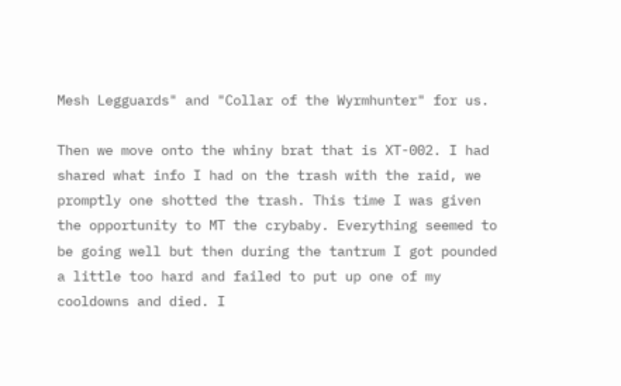Mesh Legguards" and "Collar of the Wyrmhunter" for us.

Then we move onto the whiny brat that is XT-002. I had shared what info I had on the trash with the raid, we promptly one shotted the trash. This time I was given the opportunity to MT the crybaby. Everything seemed to be going well but then during the tantrum I got pounded a little too hard and failed to put up one of my cooldowns and died. I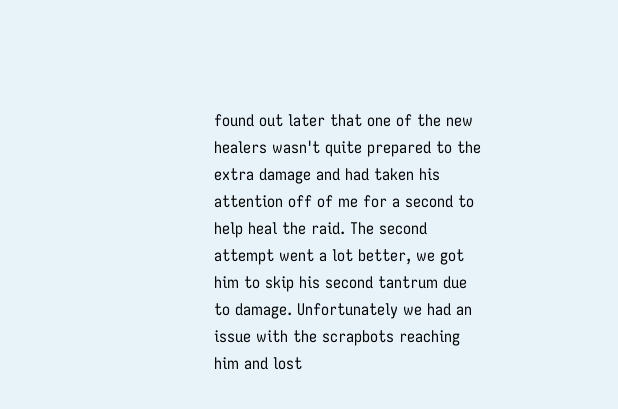found out later that one of the new healers wasn't quite prepared to the extra damage and had taken his attention off of me for a second to help heal the raid. The second attempt went a lot better, we got him to skip his second tantrum due to damage. Unfortunately we had an issue with the scrapbots reaching him and lost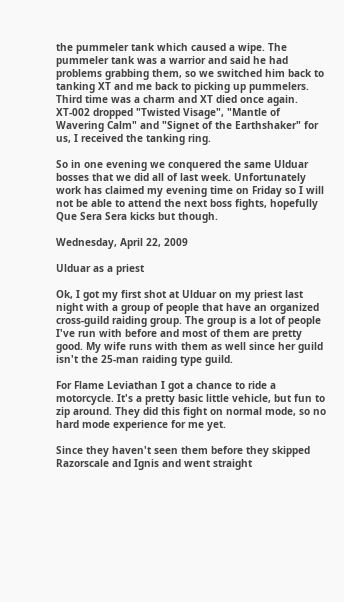the pummeler tank which caused a wipe. The pummeler tank was a warrior and said he had problems grabbing them, so we switched him back to tanking XT and me back to picking up pummelers. Third time was a charm and XT died once again. XT-002 dropped "Twisted Visage", "Mantle of Wavering Calm" and "Signet of the Earthshaker" for us, I received the tanking ring.

So in one evening we conquered the same Ulduar bosses that we did all of last week. Unfortunately work has claimed my evening time on Friday so I will not be able to attend the next boss fights, hopefully Que Sera Sera kicks but though.

Wednesday, April 22, 2009

Ulduar as a priest

Ok, I got my first shot at Ulduar on my priest last night with a group of people that have an organized cross-guild raiding group. The group is a lot of people I've run with before and most of them are pretty good. My wife runs with them as well since her guild isn't the 25-man raiding type guild.

For Flame Leviathan I got a chance to ride a motorcycle. It's a pretty basic little vehicle, but fun to zip around. They did this fight on normal mode, so no hard mode experience for me yet.

Since they haven't seen them before they skipped Razorscale and Ignis and went straight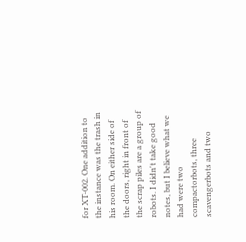for XT-002. One addition to the instance was the trash in his room. On either side of the doors, right in front of the scrap piles are a group of robots. I didn't take good notes, but I believe what we had were two compactorbots, three scavengerbots and two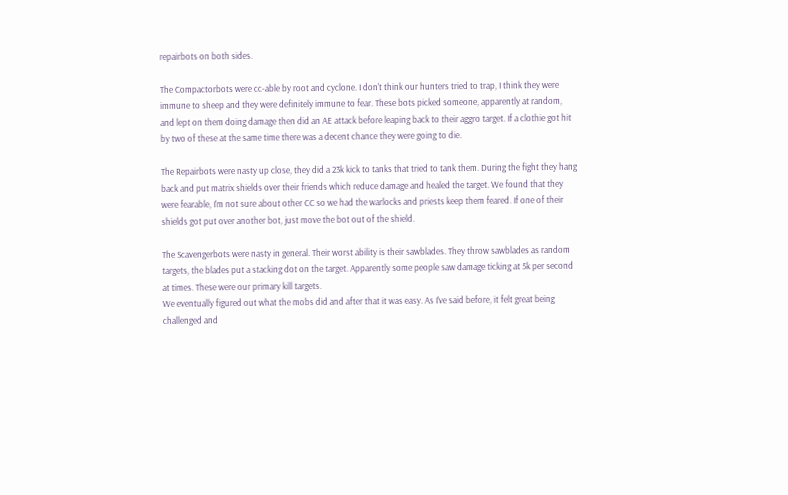repairbots on both sides.

The Compactorbots were cc-able by root and cyclone. I don't think our hunters tried to trap, I think they were immune to sheep and they were definitely immune to fear. These bots picked someone, apparently at random, and lept on them doing damage then did an AE attack before leaping back to their aggro target. If a clothie got hit by two of these at the same time there was a decent chance they were going to die.

The Repairbots were nasty up close, they did a 23k kick to tanks that tried to tank them. During the fight they hang back and put matrix shields over their friends which reduce damage and healed the target. We found that they were fearable, I'm not sure about other CC so we had the warlocks and priests keep them feared. If one of their shields got put over another bot, just move the bot out of the shield.

The Scavengerbots were nasty in general. Their worst ability is their sawblades. They throw sawblades as random targets, the blades put a stacking dot on the target. Apparently some people saw damage ticking at 5k per second at times. These were our primary kill targets.
We eventually figured out what the mobs did and after that it was easy. As I've said before, it felt great being challenged and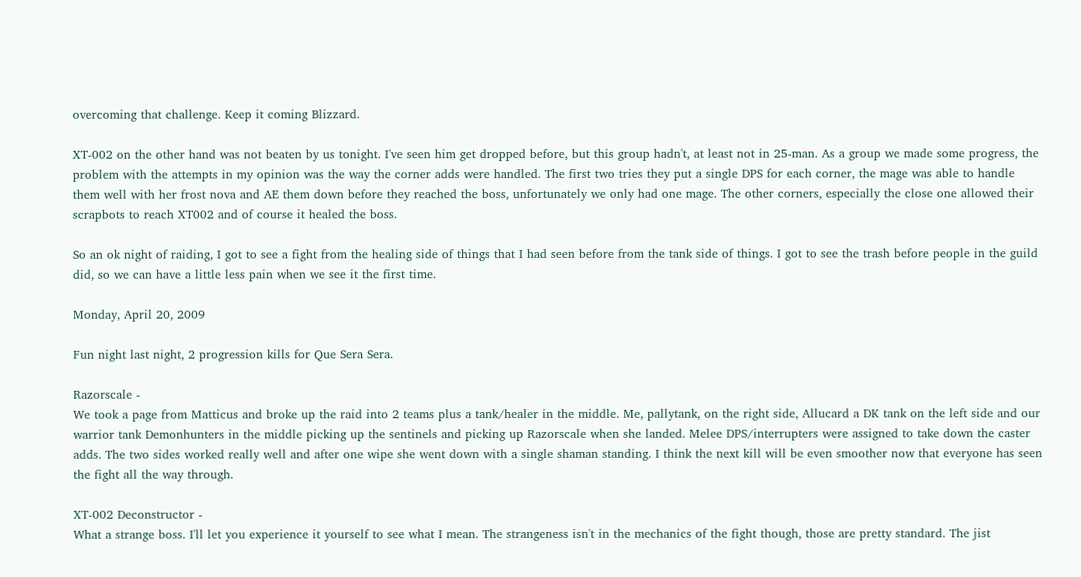overcoming that challenge. Keep it coming Blizzard.

XT-002 on the other hand was not beaten by us tonight. I've seen him get dropped before, but this group hadn't, at least not in 25-man. As a group we made some progress, the problem with the attempts in my opinion was the way the corner adds were handled. The first two tries they put a single DPS for each corner, the mage was able to handle them well with her frost nova and AE them down before they reached the boss, unfortunately we only had one mage. The other corners, especially the close one allowed their scrapbots to reach XT002 and of course it healed the boss.

So an ok night of raiding, I got to see a fight from the healing side of things that I had seen before from the tank side of things. I got to see the trash before people in the guild did, so we can have a little less pain when we see it the first time.

Monday, April 20, 2009

Fun night last night, 2 progression kills for Que Sera Sera.

Razorscale -
We took a page from Matticus and broke up the raid into 2 teams plus a tank/healer in the middle. Me, pallytank, on the right side, Allucard a DK tank on the left side and our warrior tank Demonhunters in the middle picking up the sentinels and picking up Razorscale when she landed. Melee DPS/interrupters were assigned to take down the caster adds. The two sides worked really well and after one wipe she went down with a single shaman standing. I think the next kill will be even smoother now that everyone has seen the fight all the way through.

XT-002 Deconstructor -
What a strange boss. I'll let you experience it yourself to see what I mean. The strangeness isn't in the mechanics of the fight though, those are pretty standard. The jist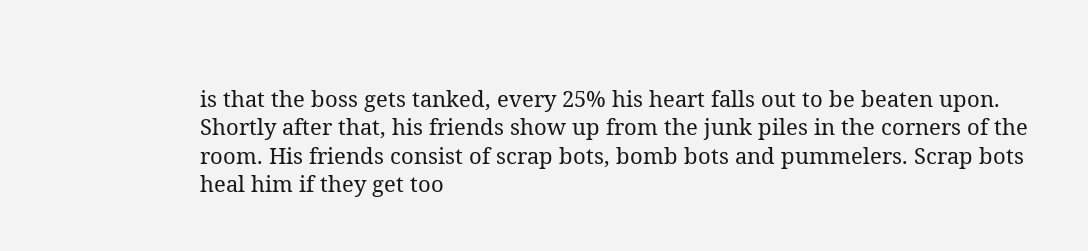is that the boss gets tanked, every 25% his heart falls out to be beaten upon. Shortly after that, his friends show up from the junk piles in the corners of the room. His friends consist of scrap bots, bomb bots and pummelers. Scrap bots heal him if they get too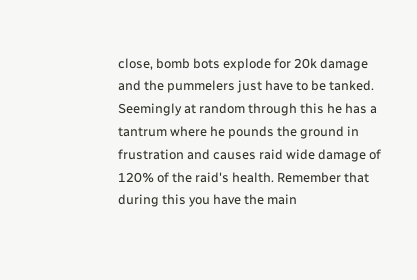close, bomb bots explode for 20k damage and the pummelers just have to be tanked. Seemingly at random through this he has a tantrum where he pounds the ground in frustration and causes raid wide damage of 120% of the raid's health. Remember that during this you have the main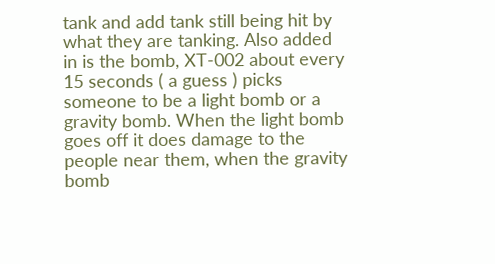tank and add tank still being hit by what they are tanking. Also added in is the bomb, XT-002 about every 15 seconds ( a guess ) picks someone to be a light bomb or a gravity bomb. When the light bomb goes off it does damage to the people near them, when the gravity bomb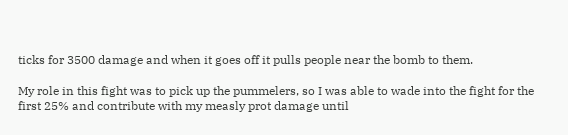ticks for 3500 damage and when it goes off it pulls people near the bomb to them.

My role in this fight was to pick up the pummelers, so I was able to wade into the fight for the first 25% and contribute with my measly prot damage until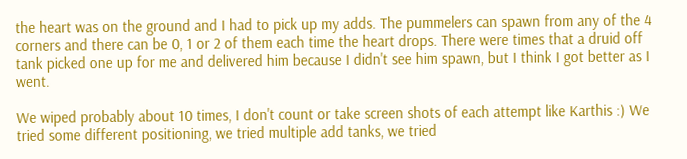the heart was on the ground and I had to pick up my adds. The pummelers can spawn from any of the 4 corners and there can be 0, 1 or 2 of them each time the heart drops. There were times that a druid off tank picked one up for me and delivered him because I didn't see him spawn, but I think I got better as I went.

We wiped probably about 10 times, I don't count or take screen shots of each attempt like Karthis :) We tried some different positioning, we tried multiple add tanks, we tried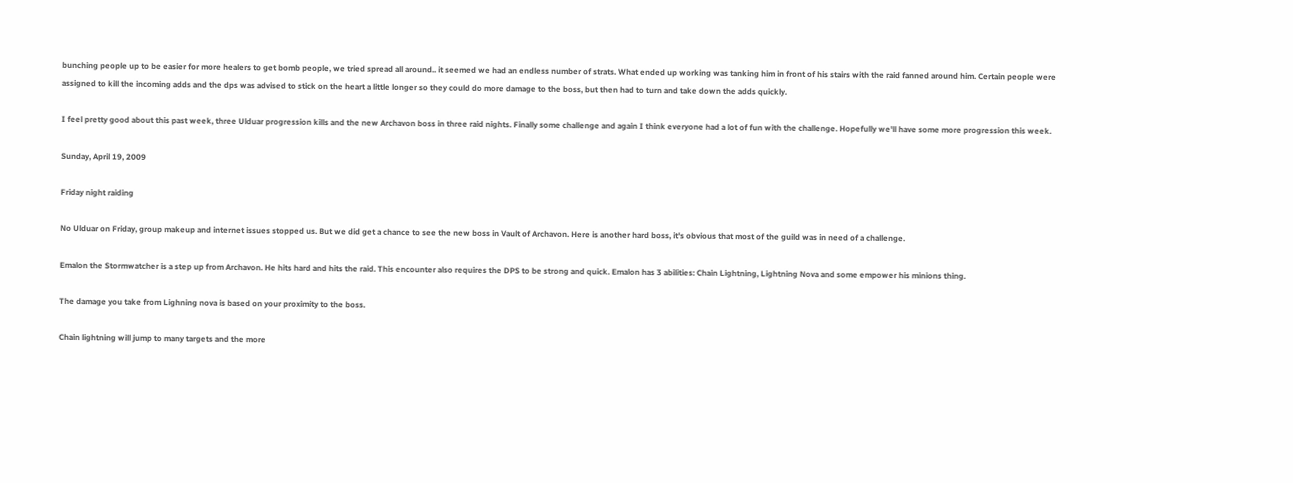bunching people up to be easier for more healers to get bomb people, we tried spread all around.. it seemed we had an endless number of strats. What ended up working was tanking him in front of his stairs with the raid fanned around him. Certain people were assigned to kill the incoming adds and the dps was advised to stick on the heart a little longer so they could do more damage to the boss, but then had to turn and take down the adds quickly.

I feel pretty good about this past week, three Ulduar progression kills and the new Archavon boss in three raid nights. Finally some challenge and again I think everyone had a lot of fun with the challenge. Hopefully we'll have some more progression this week.

Sunday, April 19, 2009

Friday night raiding

No Ulduar on Friday, group makeup and internet issues stopped us. But we did get a chance to see the new boss in Vault of Archavon. Here is another hard boss, it's obvious that most of the guild was in need of a challenge.

Emalon the Stormwatcher is a step up from Archavon. He hits hard and hits the raid. This encounter also requires the DPS to be strong and quick. Emalon has 3 abilities: Chain Lightning, Lightning Nova and some empower his minions thing.

The damage you take from Lighning nova is based on your proximity to the boss.

Chain lightning will jump to many targets and the more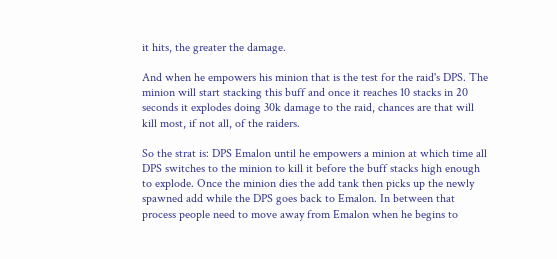it hits, the greater the damage.

And when he empowers his minion that is the test for the raid's DPS. The minion will start stacking this buff and once it reaches 10 stacks in 20 seconds it explodes doing 30k damage to the raid, chances are that will kill most, if not all, of the raiders.

So the strat is: DPS Emalon until he empowers a minion at which time all DPS switches to the minion to kill it before the buff stacks high enough to explode. Once the minion dies the add tank then picks up the newly spawned add while the DPS goes back to Emalon. In between that process people need to move away from Emalon when he begins to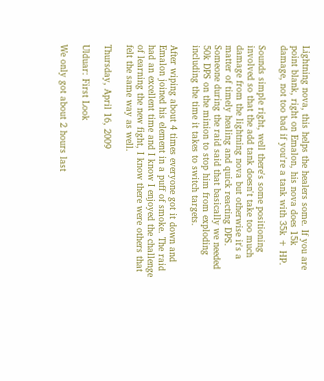Lightning nova, this helps the healers some. If you are point blank, right on Emalon, his nova does 15k damage, not too bad if you're a tank with 35k + HP.

Sounds simple right, well there's some positioning involved so that the add tank doesn't take too much damage from the lightning nova but otherwise it's a matter of timely healing and quick reacting DPS. Someone during the raid said that basically we needed 50k DPS on the minion to stop him from exploding including the time it takes to switch targets.

After wiping about 4 times everyone got it down and Emalon joined his element in a puff of smoke. The raid had an excellent time and I know I enjoyed the challenge of learning the new fight, I know there were others that felt the same way as well.

Thursday, April 16, 2009

Ulduar: First Look

We only got about 2 hours last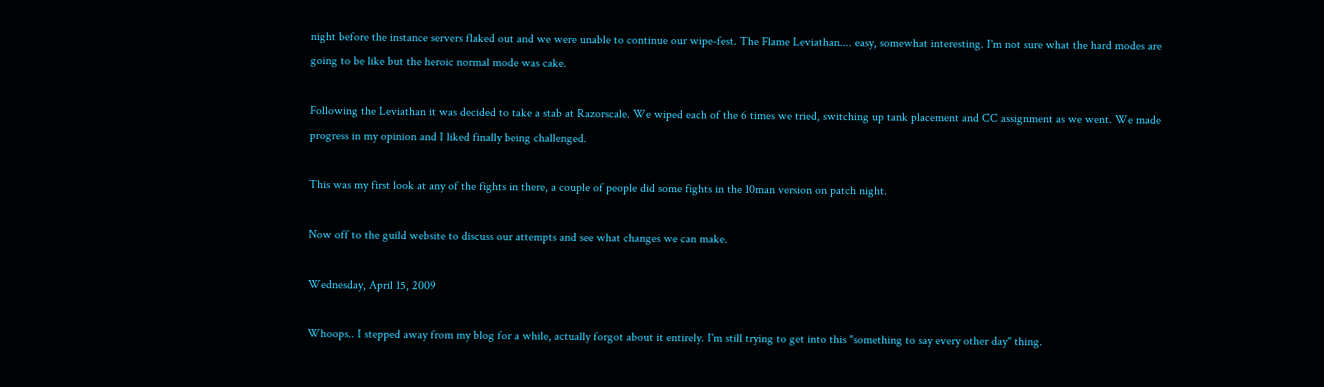night before the instance servers flaked out and we were unable to continue our wipe-fest. The Flame Leviathan.... easy, somewhat interesting. I'm not sure what the hard modes are going to be like but the heroic normal mode was cake.

Following the Leviathan it was decided to take a stab at Razorscale. We wiped each of the 6 times we tried, switching up tank placement and CC assignment as we went. We made progress in my opinion and I liked finally being challenged.

This was my first look at any of the fights in there, a couple of people did some fights in the 10man version on patch night.

Now off to the guild website to discuss our attempts and see what changes we can make.

Wednesday, April 15, 2009

Whoops.. I stepped away from my blog for a while, actually forgot about it entirely. I'm still trying to get into this "something to say every other day" thing.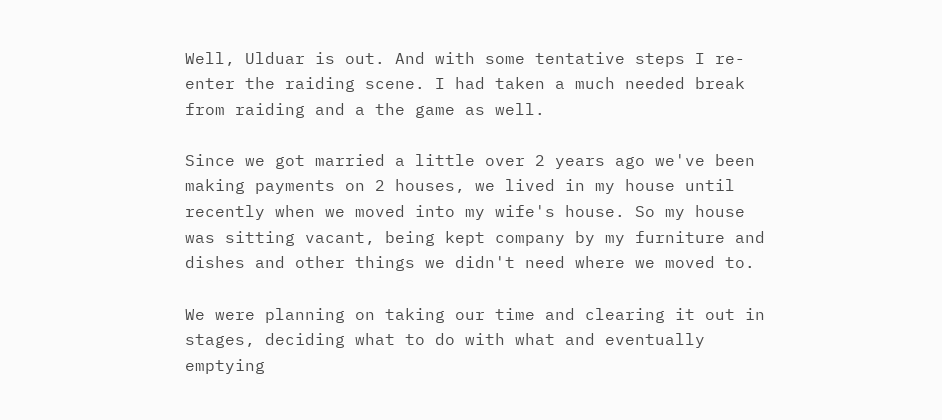Well, Ulduar is out. And with some tentative steps I re-enter the raiding scene. I had taken a much needed break from raiding and a the game as well.

Since we got married a little over 2 years ago we've been making payments on 2 houses, we lived in my house until recently when we moved into my wife's house. So my house was sitting vacant, being kept company by my furniture and dishes and other things we didn't need where we moved to.

We were planning on taking our time and clearing it out in stages, deciding what to do with what and eventually emptying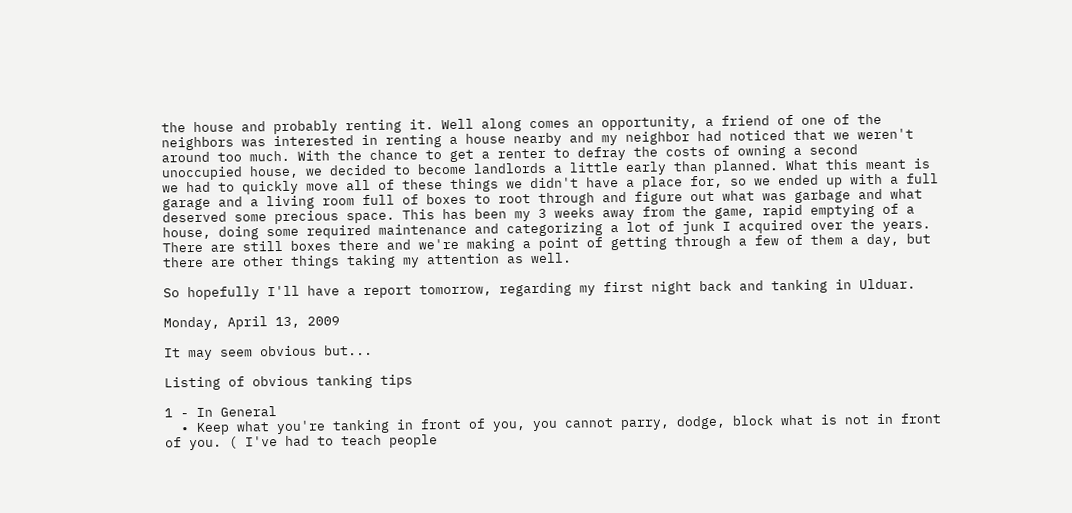the house and probably renting it. Well along comes an opportunity, a friend of one of the neighbors was interested in renting a house nearby and my neighbor had noticed that we weren't around too much. With the chance to get a renter to defray the costs of owning a second unoccupied house, we decided to become landlords a little early than planned. What this meant is we had to quickly move all of these things we didn't have a place for, so we ended up with a full garage and a living room full of boxes to root through and figure out what was garbage and what deserved some precious space. This has been my 3 weeks away from the game, rapid emptying of a house, doing some required maintenance and categorizing a lot of junk I acquired over the years. There are still boxes there and we're making a point of getting through a few of them a day, but there are other things taking my attention as well.

So hopefully I'll have a report tomorrow, regarding my first night back and tanking in Ulduar.

Monday, April 13, 2009

It may seem obvious but...

Listing of obvious tanking tips

1 - In General
  • Keep what you're tanking in front of you, you cannot parry, dodge, block what is not in front of you. ( I've had to teach people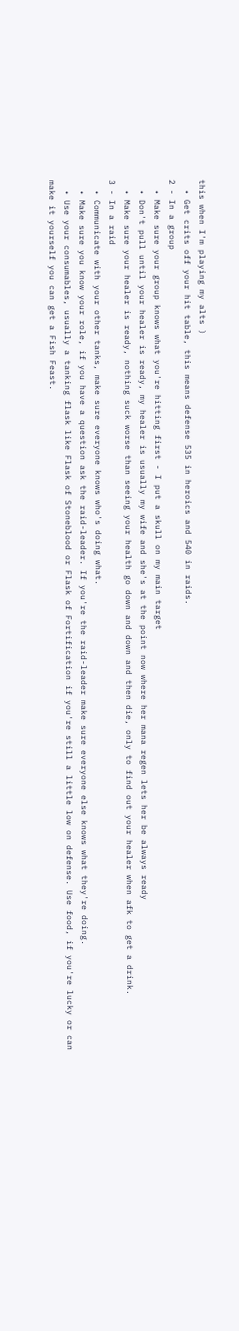this when I'm playing my alts )
  • Get crits off your hit table, this means defense 535 in heroics and 540 in raids.
2 - In a group
  • Make sure your group knows what you're hitting first - I put a skull on my main target
  • Don't pull until your healer is ready, my healer is usually my wife and she's at the point now where her mana regen lets her be always ready
  • Make sure your healer is ready, nothing suck worse than seeing your health go down and down and then die, only to find out your healer when afk to get a drink.
3 - In a raid
  • Communicate with your other tanks, make sure everyone knows who's doing what.
  • Make sure you know your role, if you have a question ask the raid-leader. If you're the raid-leader make sure everyone else knows what they're doing.
  • Use your consumables, usually a tanking flask like Flask of Stoneblood or Flask of Fortification if you're still a little low on defense. Use food, if you're lucky or can make it yourself you can get a Fish Feast.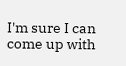I'm sure I can come up with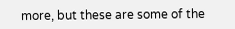more, but these are some of the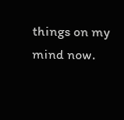things on my mind now.